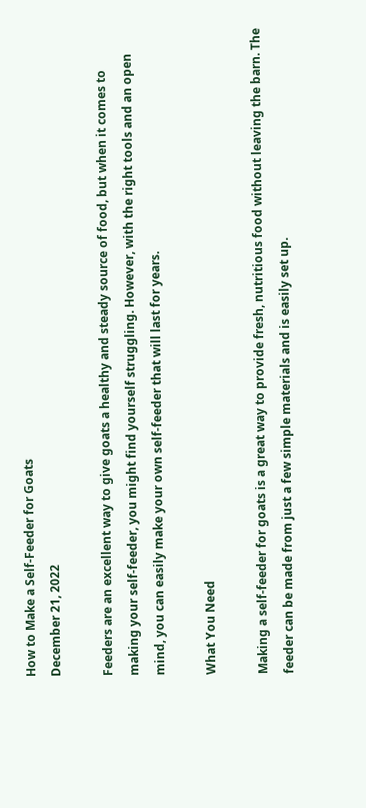How to Make a Self-Feeder for Goats
December 21, 2022

Feeders are an excellent way to give goats a healthy and steady source of food, but when it comes to making your self-feeder, you might find yourself struggling. However, with the right tools and an open mind, you can easily make your own self-feeder that will last for years.

What You Need

Making a self-feeder for goats is a great way to provide fresh, nutritious food without leaving the barn. The feeder can be made from just a few simple materials and is easily set up.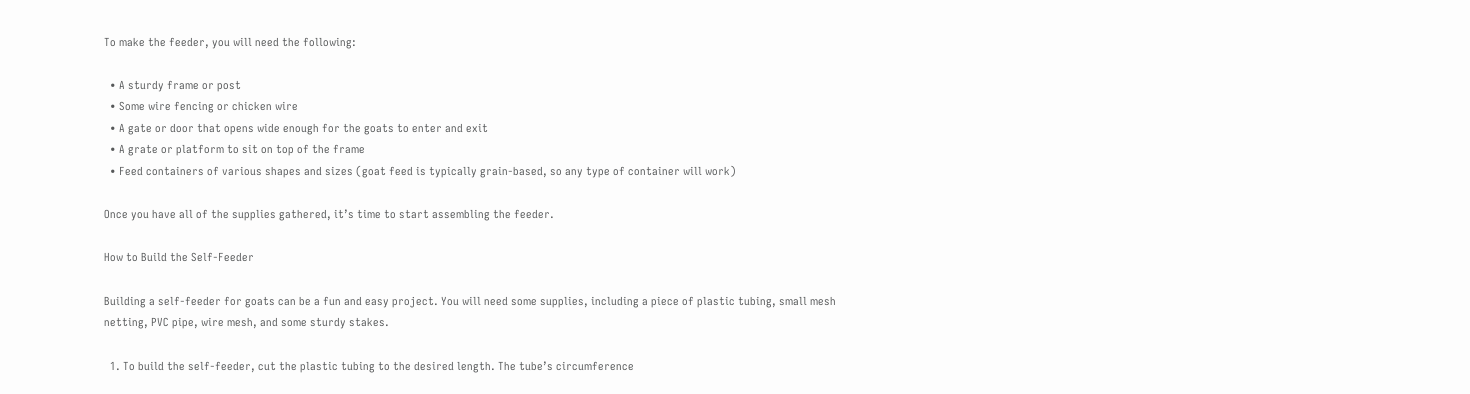To make the feeder, you will need the following:

  • A sturdy frame or post
  • Some wire fencing or chicken wire
  • A gate or door that opens wide enough for the goats to enter and exit
  • A grate or platform to sit on top of the frame
  • Feed containers of various shapes and sizes (goat feed is typically grain-based, so any type of container will work)

Once you have all of the supplies gathered, it’s time to start assembling the feeder.

How to Build the Self-Feeder

Building a self-feeder for goats can be a fun and easy project. You will need some supplies, including a piece of plastic tubing, small mesh netting, PVC pipe, wire mesh, and some sturdy stakes.

  1. To build the self-feeder, cut the plastic tubing to the desired length. The tube’s circumference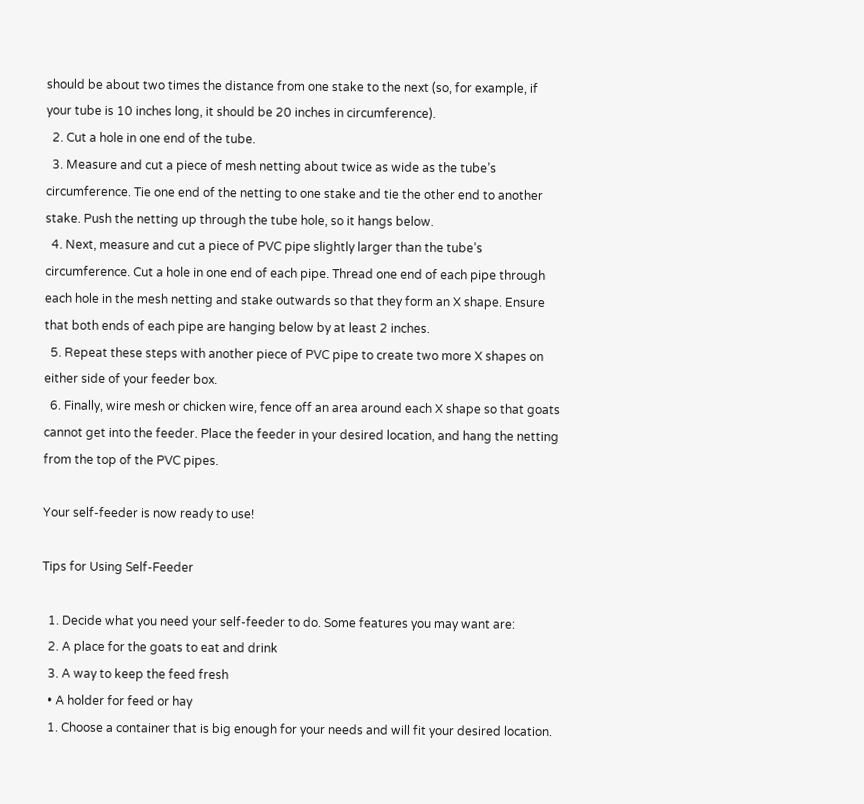should be about two times the distance from one stake to the next (so, for example, if your tube is 10 inches long, it should be 20 inches in circumference).
  2. Cut a hole in one end of the tube.
  3. Measure and cut a piece of mesh netting about twice as wide as the tube’s circumference. Tie one end of the netting to one stake and tie the other end to another stake. Push the netting up through the tube hole, so it hangs below.
  4. Next, measure and cut a piece of PVC pipe slightly larger than the tube’s circumference. Cut a hole in one end of each pipe. Thread one end of each pipe through each hole in the mesh netting and stake outwards so that they form an X shape. Ensure that both ends of each pipe are hanging below by at least 2 inches.
  5. Repeat these steps with another piece of PVC pipe to create two more X shapes on either side of your feeder box.
  6. Finally, wire mesh or chicken wire, fence off an area around each X shape so that goats cannot get into the feeder. Place the feeder in your desired location, and hang the netting from the top of the PVC pipes.

Your self-feeder is now ready to use!

Tips for Using Self-Feeder

  1. Decide what you need your self-feeder to do. Some features you may want are:
  2. A place for the goats to eat and drink
  3. A way to keep the feed fresh
  • A holder for feed or hay
  1. Choose a container that is big enough for your needs and will fit your desired location.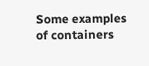Some examples of containers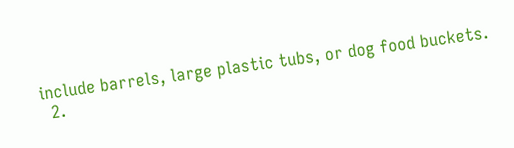include barrels, large plastic tubs, or dog food buckets.
  2.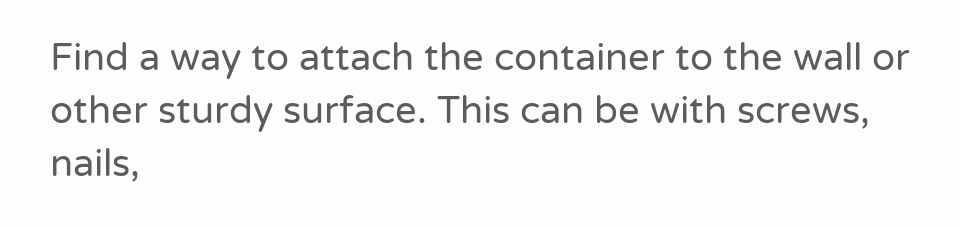Find a way to attach the container to the wall or other sturdy surface. This can be with screws, nails,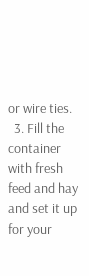or wire ties.
  3. Fill the container with fresh feed and hay and set it up for your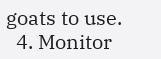goats to use.
  4. Monitor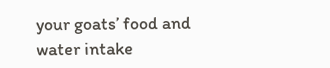your goats’ food and water intake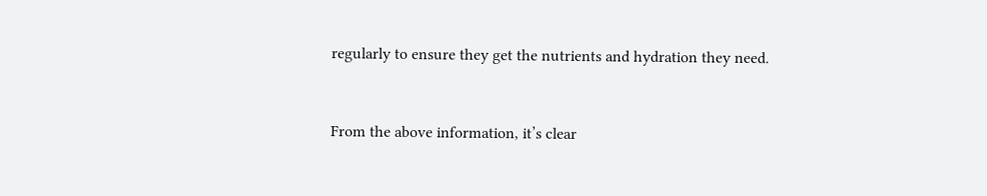regularly to ensure they get the nutrients and hydration they need.


From the above information, it’s clear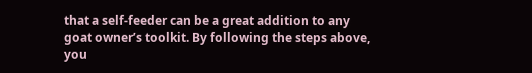that a self-feeder can be a great addition to any goat owner’s toolkit. By following the steps above, you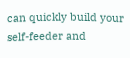can quickly build your self-feeder and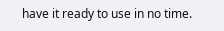have it ready to use in no time.